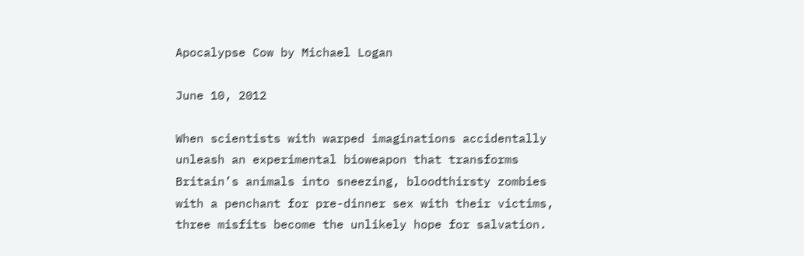Apocalypse Cow by Michael Logan

June 10, 2012

When scientists with warped imaginations accidentally unleash an experimental bioweapon that transforms Britain’s animals into sneezing, bloodthirsty zombies with a penchant for pre-dinner sex with their victims, three misfits become the unlikely hope for salvation.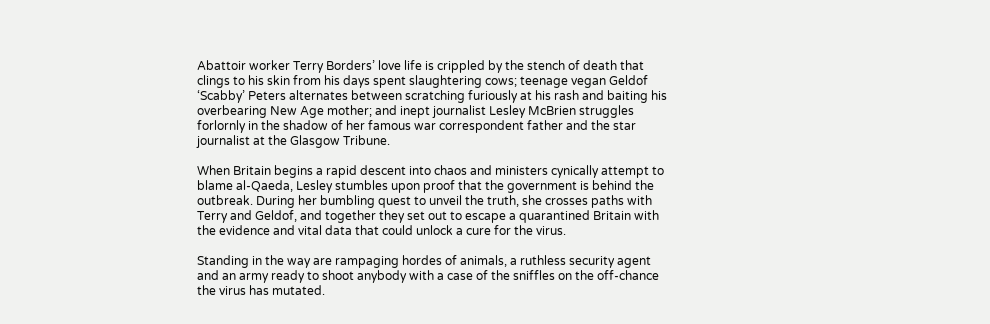Abattoir worker Terry Borders’ love life is crippled by the stench of death that clings to his skin from his days spent slaughtering cows; teenage vegan Geldof ‘Scabby’ Peters alternates between scratching furiously at his rash and baiting his overbearing New Age mother; and inept journalist Lesley McBrien struggles forlornly in the shadow of her famous war correspondent father and the star journalist at the Glasgow Tribune.

When Britain begins a rapid descent into chaos and ministers cynically attempt to blame al-Qaeda, Lesley stumbles upon proof that the government is behind the outbreak. During her bumbling quest to unveil the truth, she crosses paths with Terry and Geldof, and together they set out to escape a quarantined Britain with the evidence and vital data that could unlock a cure for the virus.

Standing in the way are rampaging hordes of animals, a ruthless security agent and an army ready to shoot anybody with a case of the sniffles on the off-chance the virus has mutated.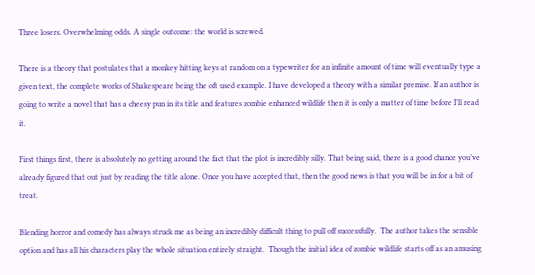Three losers. Overwhelming odds. A single outcome: the world is screwed.

There is a theory that postulates that a monkey hitting keys at random on a typewriter for an infinite amount of time will eventually type a given text, the complete works of Shakespeare being the oft used example. I have developed a theory with a similar premise. If an author is going to write a novel that has a cheesy pun in its title and features zombie enhanced wildlife then it is only a matter of time before I’ll read it.

First things first, there is absolutely no getting around the fact that the plot is incredibly silly. That being said, there is a good chance you’ve already figured that out just by reading the title alone. Once you have accepted that, then the good news is that you will be in for a bit of treat.

Blending horror and comedy has always struck me as being an incredibly difficult thing to pull off successfully.  The author takes the sensible option and has all his characters play the whole situation entirely straight.  Though the initial idea of zombie wildlife starts off as an amusing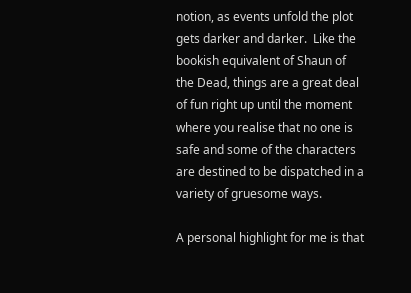notion, as events unfold the plot gets darker and darker.  Like the bookish equivalent of Shaun of the Dead, things are a great deal of fun right up until the moment where you realise that no one is safe and some of the characters are destined to be dispatched in a variety of gruesome ways.

A personal highlight for me is that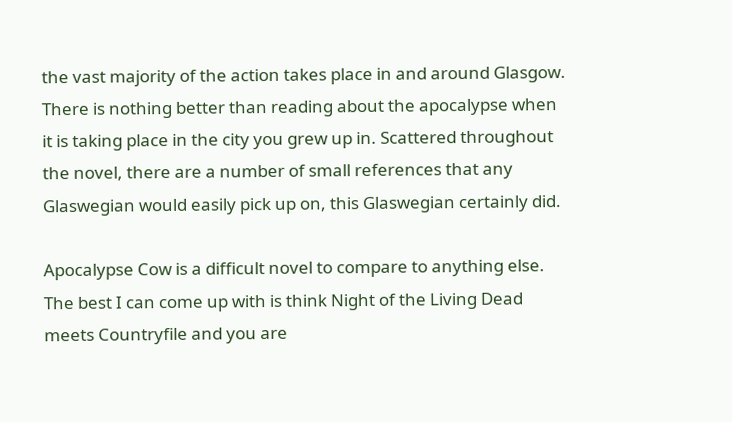the vast majority of the action takes place in and around Glasgow. There is nothing better than reading about the apocalypse when it is taking place in the city you grew up in. Scattered throughout the novel, there are a number of small references that any Glaswegian would easily pick up on, this Glaswegian certainly did.

Apocalypse Cow is a difficult novel to compare to anything else. The best I can come up with is think Night of the Living Dead meets Countryfile and you are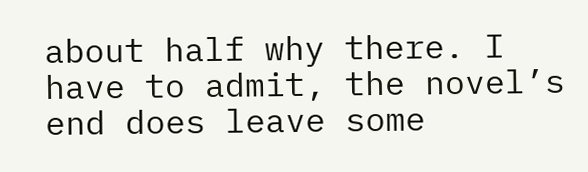about half why there. I have to admit, the novel’s end does leave some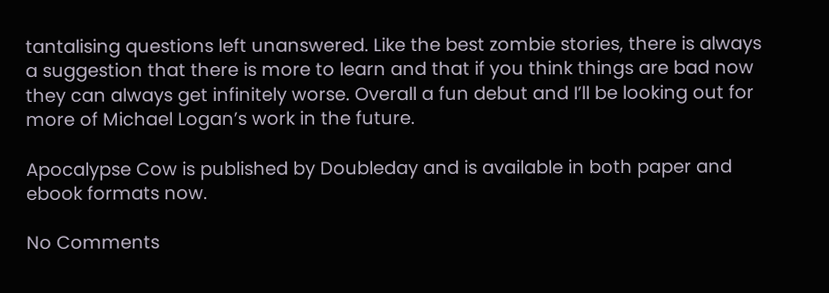tantalising questions left unanswered. Like the best zombie stories, there is always a suggestion that there is more to learn and that if you think things are bad now they can always get infinitely worse. Overall a fun debut and I’ll be looking out for more of Michael Logan’s work in the future.

Apocalypse Cow is published by Doubleday and is available in both paper and ebook formats now.

No Comments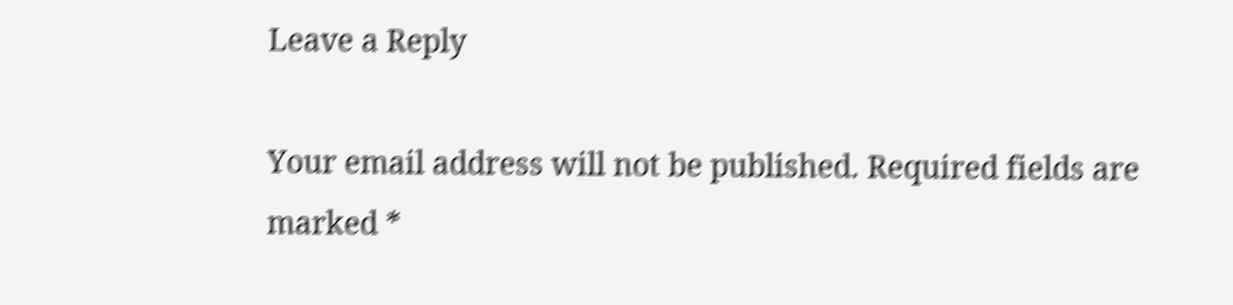Leave a Reply

Your email address will not be published. Required fields are marked *